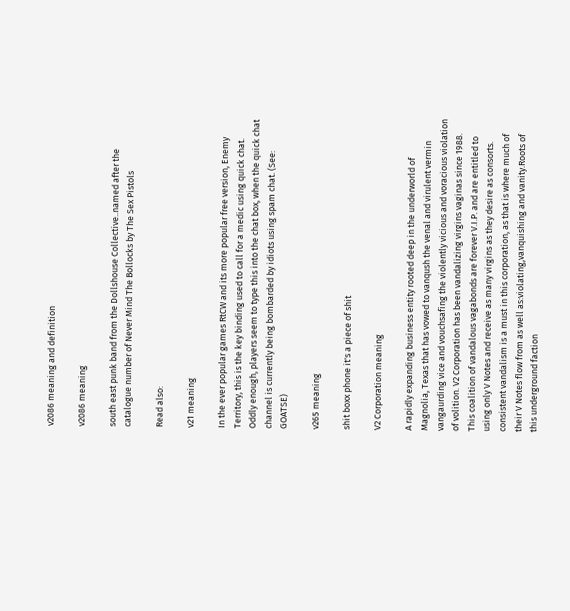v2086 meaning and definition

v2086 meaning

south east punk band from the Dollshouse Collective..named after the catalogue number of Never Mind The Bollocks by The Sex Pistols

Read also:

v21 meaning

In the ever popular games RtCW and its more popular free version, Enemy Territory, this is the key binding used to call for a medic using quick chat. Oddly enough, players seem to type this into the chat box, when the quick chat channel is currently being bombarded by idiots using spam chat. (See: GOATSE)

v265 meaning

shit boxx phone it's a piece of shit

V2 Corporation meaning

A rapidly expanding business entity rooted deep in the underworld of Magnolia, Texas that has vowed to vanqush the venal and virulent vermin vangaurding vice and vouchsafing the violently vicious and voracious violation of volition. V2 Corporation has been vandalizing virgins vaginas since 1988. This coalition of vandalous vagabonds are forever V.I.P. and are entitled to using only V Notes and receive as many virgins as they desire as consorts. consistent vandalism is a must in this corporation, as that is where much of their V Notes flow from as well as:violating,vanquishing and vanity.Roots of this underground faction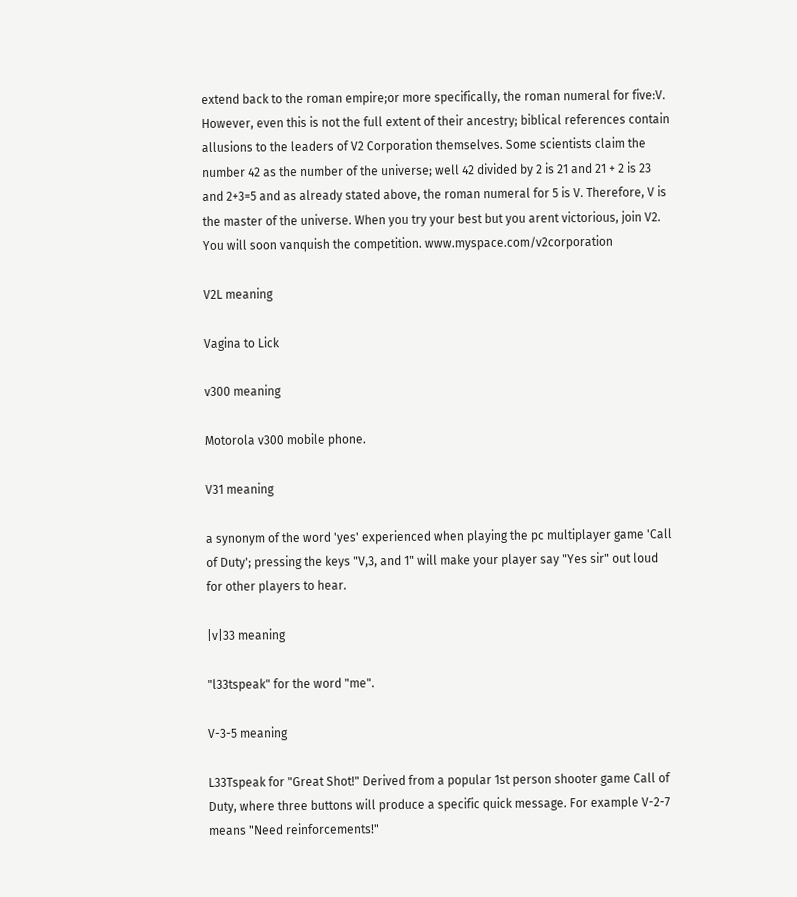extend back to the roman empire;or more specifically, the roman numeral for five:V. However, even this is not the full extent of their ancestry; biblical references contain allusions to the leaders of V2 Corporation themselves. Some scientists claim the number 42 as the number of the universe; well 42 divided by 2 is 21 and 21 + 2 is 23 and 2+3=5 and as already stated above, the roman numeral for 5 is V. Therefore, V is the master of the universe. When you try your best but you arent victorious, join V2. You will soon vanquish the competition. www.myspace.com/v2corporation

V2L meaning

Vagina to Lick

v300 meaning

Motorola v300 mobile phone.

V31 meaning

a synonym of the word 'yes' experienced when playing the pc multiplayer game 'Call of Duty'; pressing the keys "V,3, and 1" will make your player say "Yes sir" out loud for other players to hear.

|v|33 meaning

"l33tspeak" for the word "me".

V-3-5 meaning

L33Tspeak for "Great Shot!" Derived from a popular 1st person shooter game Call of Duty, where three buttons will produce a specific quick message. For example V-2-7 means "Need reinforcements!"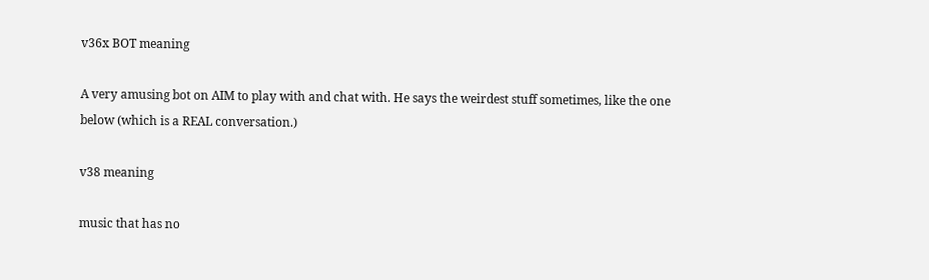v36x BOT meaning

A very amusing bot on AIM to play with and chat with. He says the weirdest stuff sometimes, like the one below (which is a REAL conversation.)

v38 meaning

music that has no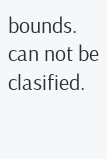bounds. can not be clasified.